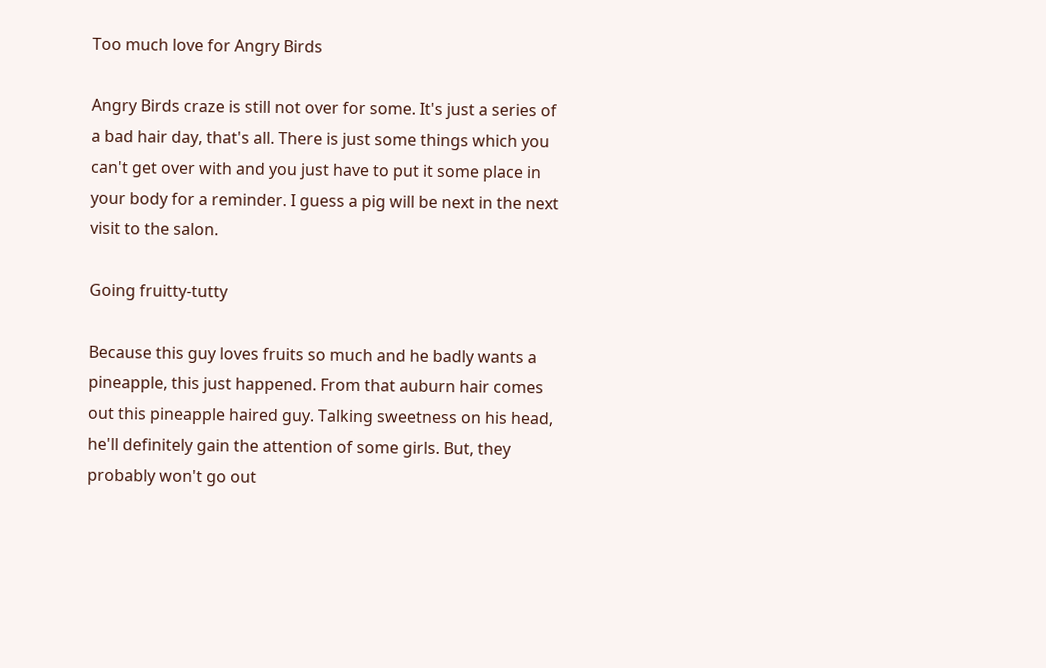Too much love for Angry Birds

Angry Birds craze is still not over for some. It's just a series of a bad hair day, that's all. There is just some things which you can't get over with and you just have to put it some place in  your body for a reminder. I guess a pig will be next in the next visit to the salon.

Going fruitty-tutty

Because this guy loves fruits so much and he badly wants a pineapple, this just happened. From that auburn hair comes out this pineapple haired guy. Talking sweetness on his head, he'll definitely gain the attention of some girls. But, they probably won't go out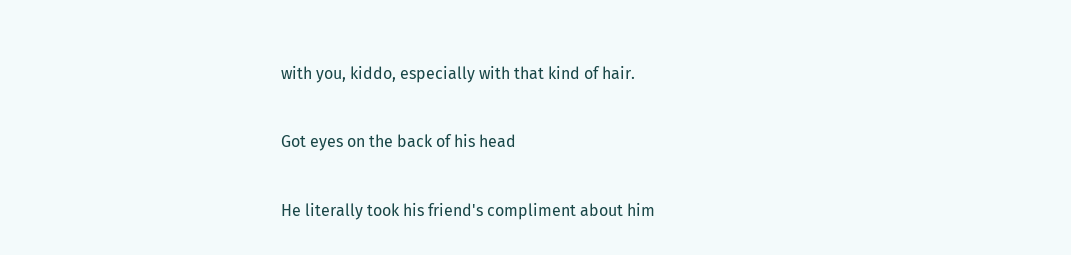with you, kiddo, especially with that kind of hair.

Got eyes on the back of his head

He literally took his friend's compliment about him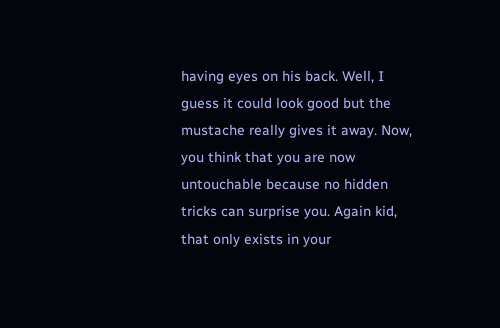having eyes on his back. Well, I guess it could look good but the mustache really gives it away. Now, you think that you are now untouchable because no hidden tricks can surprise you. Again kid, that only exists in your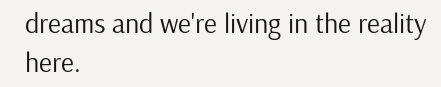dreams and we're living in the reality here.